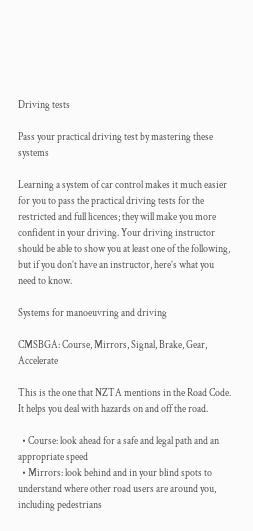Driving tests

Pass your practical driving test by mastering these systems

Learning a system of car control makes it much easier for you to pass the practical driving tests for the restricted and full licences; they will make you more confident in your driving. Your driving instructor should be able to show you at least one of the following, but if you don’t have an instructor, here’s what you need to know.

Systems for manoeuvring and driving

CMSBGA: Course, Mirrors, Signal, Brake, Gear, Accelerate

This is the one that NZTA mentions in the Road Code. It helps you deal with hazards on and off the road.

  • Course: look ahead for a safe and legal path and an appropriate speed
  • Mirrors: look behind and in your blind spots to understand where other road users are around you, including pedestrians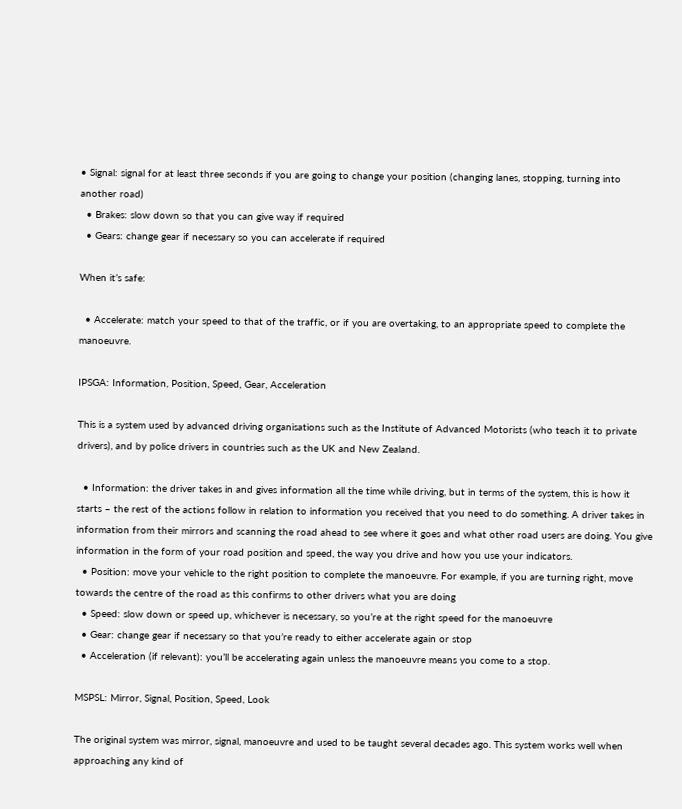• Signal: signal for at least three seconds if you are going to change your position (changing lanes, stopping, turning into another road)
  • Brakes: slow down so that you can give way if required
  • Gears: change gear if necessary so you can accelerate if required

When it’s safe:

  • Accelerate: match your speed to that of the traffic, or if you are overtaking, to an appropriate speed to complete the manoeuvre.

IPSGA: Information, Position, Speed, Gear, Acceleration

This is a system used by advanced driving organisations such as the Institute of Advanced Motorists (who teach it to private drivers), and by police drivers in countries such as the UK and New Zealand.

  • Information: the driver takes in and gives information all the time while driving, but in terms of the system, this is how it starts – the rest of the actions follow in relation to information you received that you need to do something. A driver takes in information from their mirrors and scanning the road ahead to see where it goes and what other road users are doing. You give information in the form of your road position and speed, the way you drive and how you use your indicators.
  • Position: move your vehicle to the right position to complete the manoeuvre. For example, if you are turning right, move towards the centre of the road as this confirms to other drivers what you are doing
  • Speed: slow down or speed up, whichever is necessary, so you’re at the right speed for the manoeuvre
  • Gear: change gear if necessary so that you’re ready to either accelerate again or stop
  • Acceleration (if relevant): you’ll be accelerating again unless the manoeuvre means you come to a stop.

MSPSL: Mirror, Signal, Position, Speed, Look

The original system was mirror, signal, manoeuvre and used to be taught several decades ago. This system works well when approaching any kind of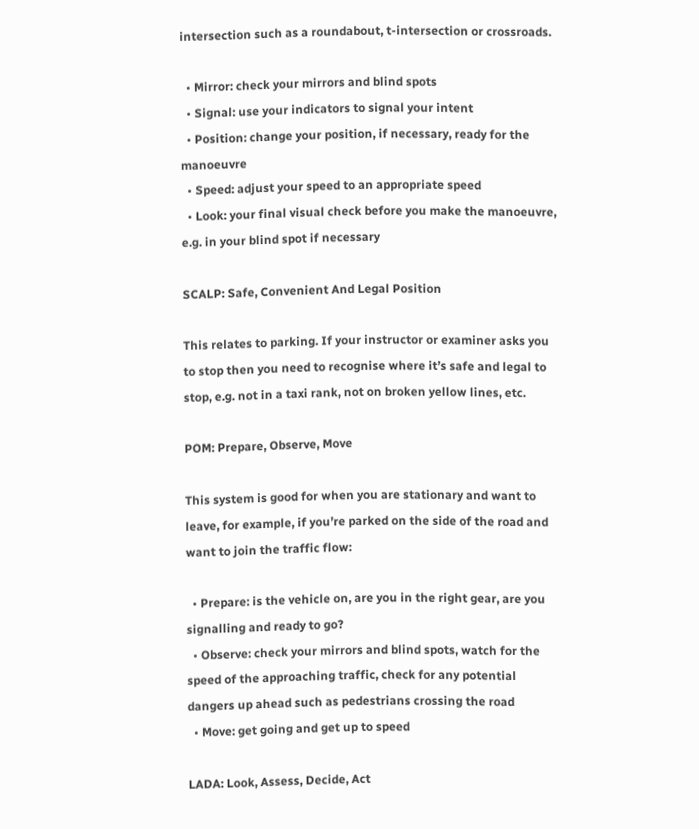intersection such as a roundabout, t-intersection or crossroads.

  • Mirror: check your mirrors and blind spots
  • Signal: use your indicators to signal your intent
  • Position: change your position, if necessary, ready for the manoeuvre
  • Speed: adjust your speed to an appropriate speed
  • Look: your final visual check before you make the manoeuvre, e.g. in your blind spot if necessary

SCALP: Safe, Convenient And Legal Position

This relates to parking. If your instructor or examiner asks you to stop then you need to recognise where it’s safe and legal to stop, e.g. not in a taxi rank, not on broken yellow lines, etc.

POM: Prepare, Observe, Move

This system is good for when you are stationary and want to leave, for example, if you’re parked on the side of the road and want to join the traffic flow:

  • Prepare: is the vehicle on, are you in the right gear, are you signalling and ready to go?
  • Observe: check your mirrors and blind spots, watch for the speed of the approaching traffic, check for any potential dangers up ahead such as pedestrians crossing the road
  • Move: get going and get up to speed

LADA: Look, Assess, Decide, Act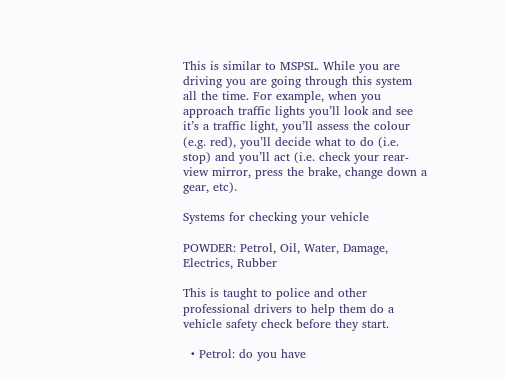This is similar to MSPSL. While you are driving you are going through this system all the time. For example, when you approach traffic lights you’ll look and see it’s a traffic light, you’ll assess the colour (e.g. red), you’ll decide what to do (i.e. stop) and you’ll act (i.e. check your rear-view mirror, press the brake, change down a gear, etc).

Systems for checking your vehicle

POWDER: Petrol, Oil, Water, Damage, Electrics, Rubber

This is taught to police and other professional drivers to help them do a vehicle safety check before they start.

  • Petrol: do you have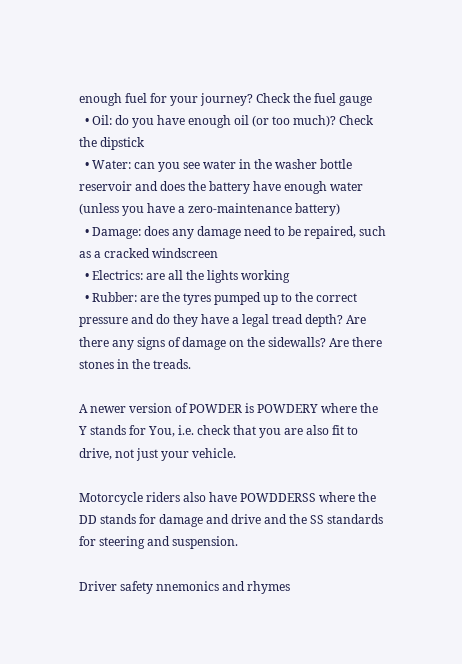enough fuel for your journey? Check the fuel gauge
  • Oil: do you have enough oil (or too much)? Check the dipstick
  • Water: can you see water in the washer bottle reservoir and does the battery have enough water (unless you have a zero-maintenance battery)
  • Damage: does any damage need to be repaired, such as a cracked windscreen
  • Electrics: are all the lights working
  • Rubber: are the tyres pumped up to the correct pressure and do they have a legal tread depth? Are there any signs of damage on the sidewalls? Are there stones in the treads.

A newer version of POWDER is POWDERY where the Y stands for You, i.e. check that you are also fit to drive, not just your vehicle.

Motorcycle riders also have POWDDERSS where the DD stands for damage and drive and the SS standards for steering and suspension.

Driver safety nnemonics and rhymes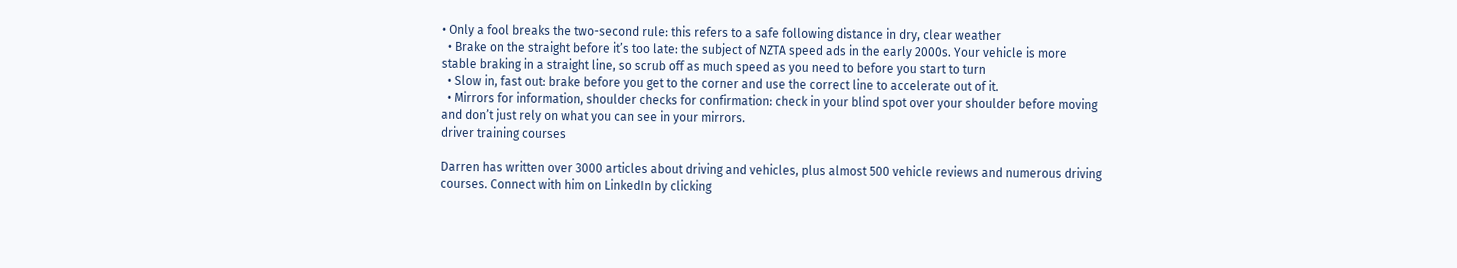• Only a fool breaks the two-second rule: this refers to a safe following distance in dry, clear weather
  • Brake on the straight before it’s too late: the subject of NZTA speed ads in the early 2000s. Your vehicle is more stable braking in a straight line, so scrub off as much speed as you need to before you start to turn
  • Slow in, fast out: brake before you get to the corner and use the correct line to accelerate out of it.
  • Mirrors for information, shoulder checks for confirmation: check in your blind spot over your shoulder before moving and don’t just rely on what you can see in your mirrors.
driver training courses

Darren has written over 3000 articles about driving and vehicles, plus almost 500 vehicle reviews and numerous driving courses. Connect with him on LinkedIn by clicking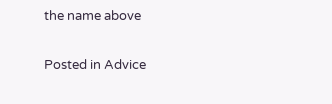the name above

Posted in Advice